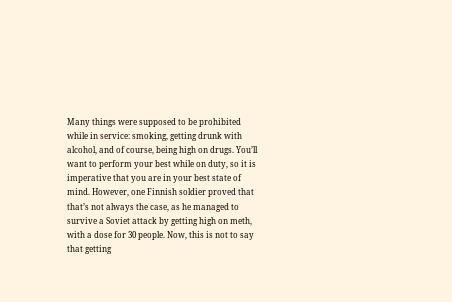Many things were supposed to be prohibited while in service: smoking, getting drunk with alcohol, and of course, being high on drugs. You’ll want to perform your best while on duty, so it is imperative that you are in your best state of mind. However, one Finnish soldier proved that that’s not always the case, as he managed to survive a Soviet attack by getting high on meth, with a dose for 30 people. Now, this is not to say that getting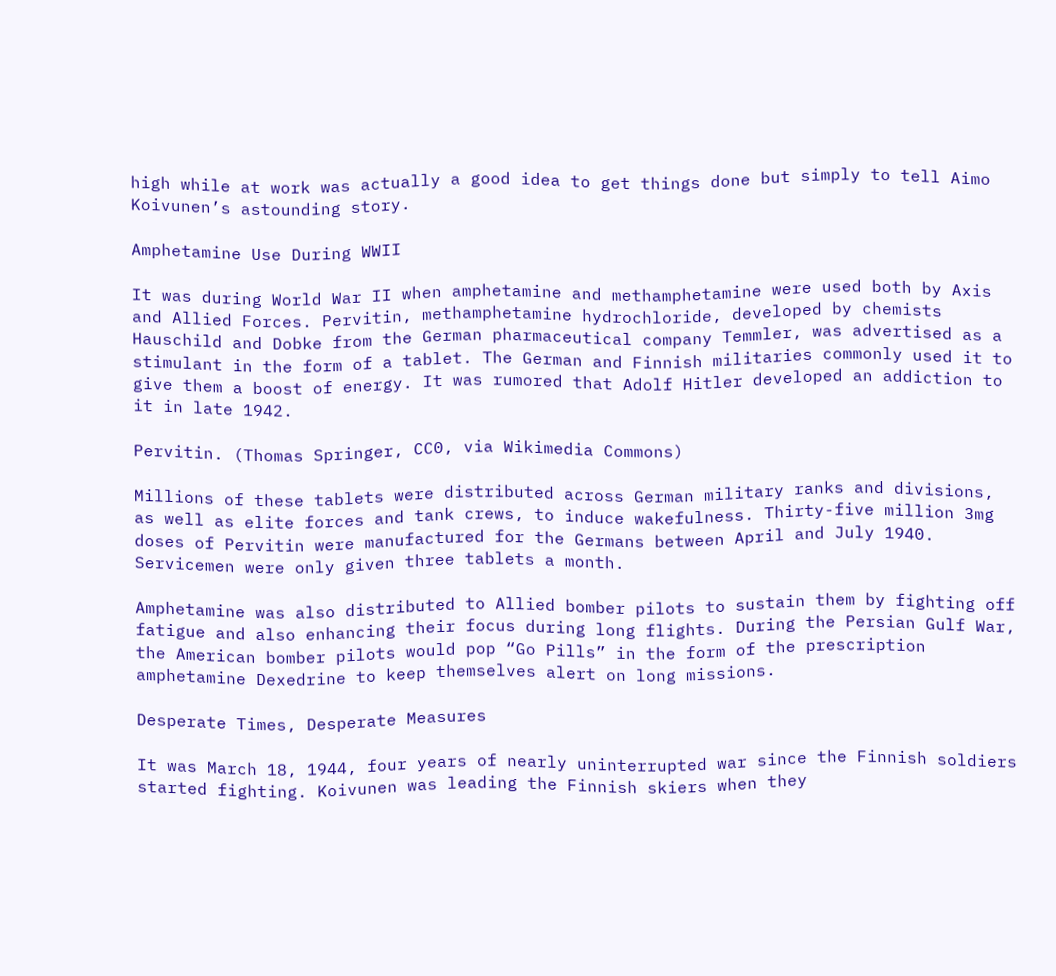high while at work was actually a good idea to get things done but simply to tell Aimo Koivunen’s astounding story.

Amphetamine Use During WWII

It was during World War II when amphetamine and methamphetamine were used both by Axis and Allied Forces. Pervitin, methamphetamine hydrochloride, developed by chemists Hauschild and Dobke from the German pharmaceutical company Temmler, was advertised as a stimulant in the form of a tablet. The German and Finnish militaries commonly used it to give them a boost of energy. It was rumored that Adolf Hitler developed an addiction to it in late 1942.

Pervitin. (Thomas Springer, CC0, via Wikimedia Commons)

Millions of these tablets were distributed across German military ranks and divisions, as well as elite forces and tank crews, to induce wakefulness. Thirty-five million 3mg doses of Pervitin were manufactured for the Germans between April and July 1940. Servicemen were only given three tablets a month.

Amphetamine was also distributed to Allied bomber pilots to sustain them by fighting off fatigue and also enhancing their focus during long flights. During the Persian Gulf War, the American bomber pilots would pop “Go Pills” in the form of the prescription amphetamine Dexedrine to keep themselves alert on long missions.

Desperate Times, Desperate Measures

It was March 18, 1944, four years of nearly uninterrupted war since the Finnish soldiers started fighting. Koivunen was leading the Finnish skiers when they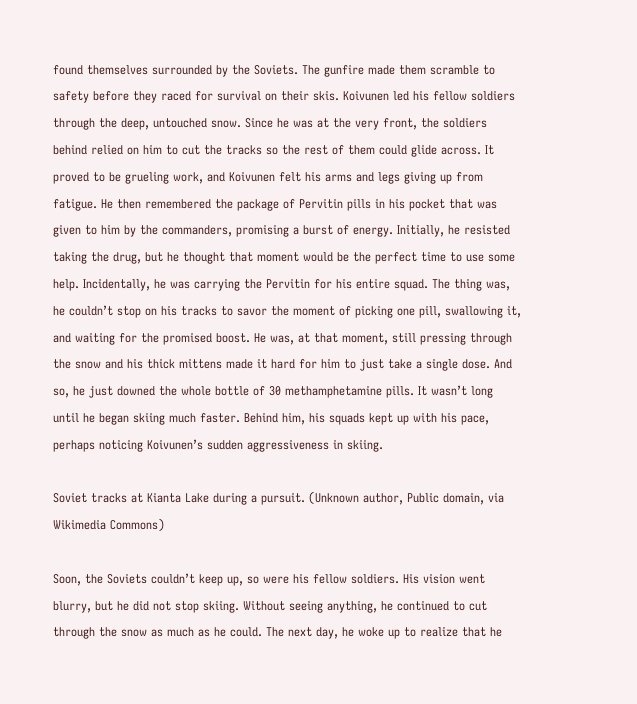found themselves surrounded by the Soviets. The gunfire made them scramble to safety before they raced for survival on their skis. Koivunen led his fellow soldiers through the deep, untouched snow. Since he was at the very front, the soldiers behind relied on him to cut the tracks so the rest of them could glide across. It proved to be grueling work, and Koivunen felt his arms and legs giving up from fatigue. He then remembered the package of Pervitin pills in his pocket that was given to him by the commanders, promising a burst of energy. Initially, he resisted taking the drug, but he thought that moment would be the perfect time to use some help. Incidentally, he was carrying the Pervitin for his entire squad. The thing was, he couldn’t stop on his tracks to savor the moment of picking one pill, swallowing it, and waiting for the promised boost. He was, at that moment, still pressing through the snow and his thick mittens made it hard for him to just take a single dose. And so, he just downed the whole bottle of 30 methamphetamine pills. It wasn’t long until he began skiing much faster. Behind him, his squads kept up with his pace, perhaps noticing Koivunen’s sudden aggressiveness in skiing.

Soviet tracks at Kianta Lake during a pursuit. (Unknown author, Public domain, via Wikimedia Commons)

Soon, the Soviets couldn’t keep up, so were his fellow soldiers. His vision went blurry, but he did not stop skiing. Without seeing anything, he continued to cut through the snow as much as he could. The next day, he woke up to realize that he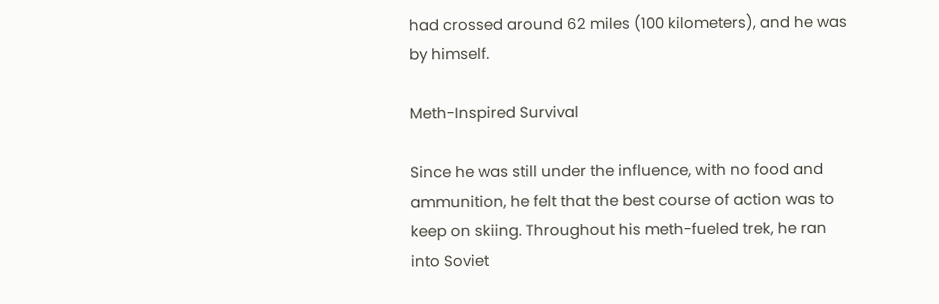had crossed around 62 miles (100 kilometers), and he was by himself.

Meth-Inspired Survival

Since he was still under the influence, with no food and ammunition, he felt that the best course of action was to keep on skiing. Throughout his meth-fueled trek, he ran into Soviet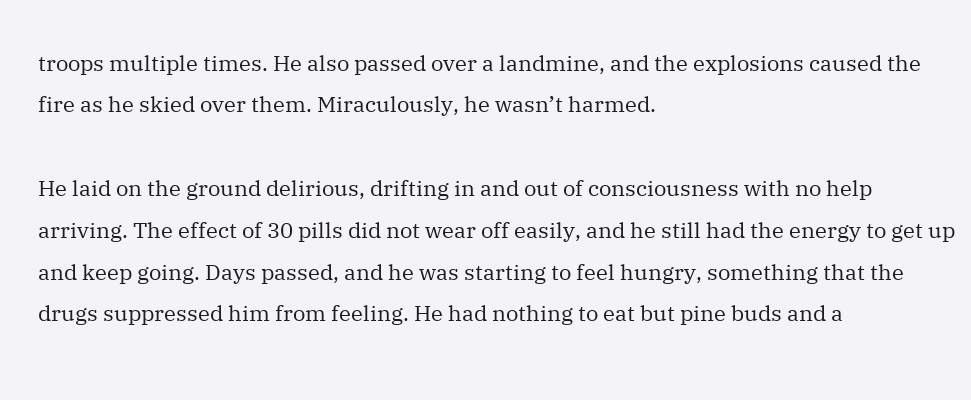troops multiple times. He also passed over a landmine, and the explosions caused the fire as he skied over them. Miraculously, he wasn’t harmed.

He laid on the ground delirious, drifting in and out of consciousness with no help arriving. The effect of 30 pills did not wear off easily, and he still had the energy to get up and keep going. Days passed, and he was starting to feel hungry, something that the drugs suppressed him from feeling. He had nothing to eat but pine buds and a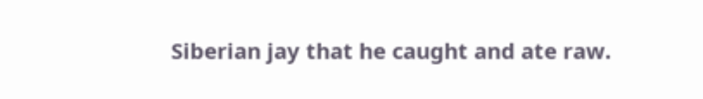Siberian jay that he caught and ate raw.